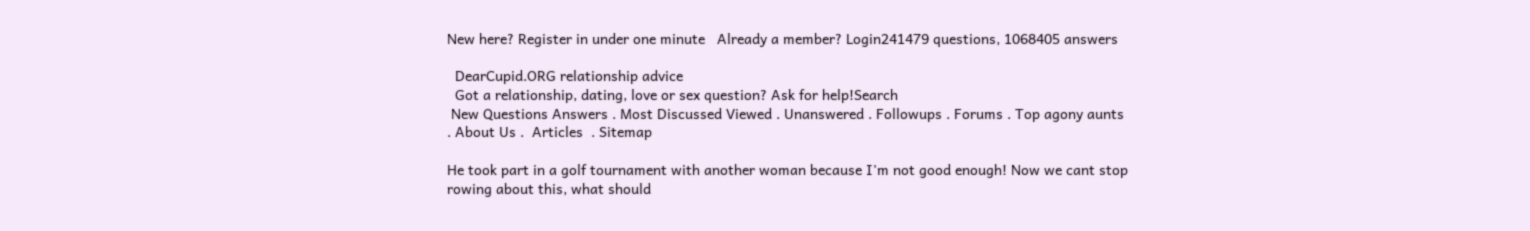New here? Register in under one minute   Already a member? Login241479 questions, 1068405 answers

  DearCupid.ORG relationship advice
  Got a relationship, dating, love or sex question? Ask for help!Search
 New Questions Answers . Most Discussed Viewed . Unanswered . Followups . Forums . Top agony aunts . About Us .  Articles  . Sitemap

He took part in a golf tournament with another woman because I'm not good enough! Now we cant stop rowing about this, what should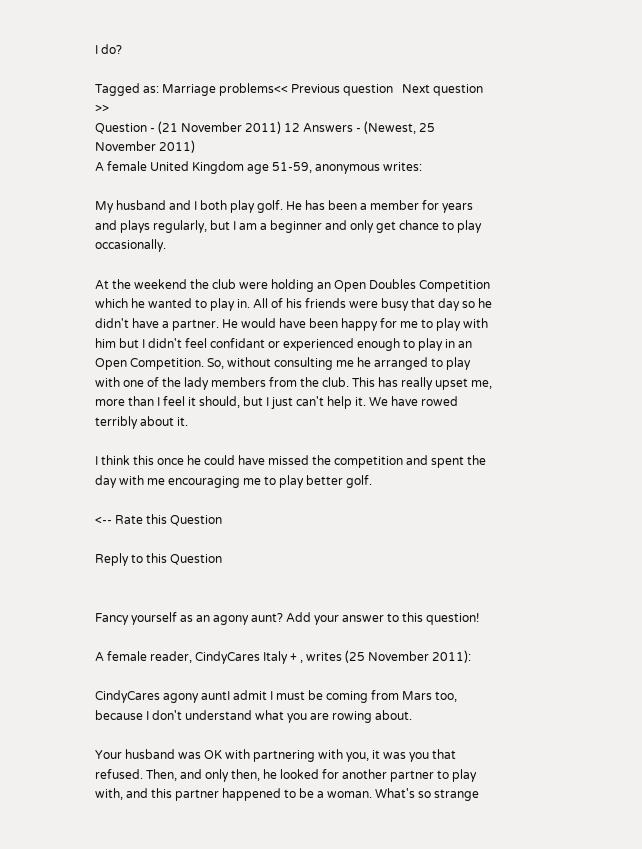I do?

Tagged as: Marriage problems<< Previous question   Next question >>
Question - (21 November 2011) 12 Answers - (Newest, 25 November 2011)
A female United Kingdom age 51-59, anonymous writes:

My husband and I both play golf. He has been a member for years and plays regularly, but I am a beginner and only get chance to play occasionally.

At the weekend the club were holding an Open Doubles Competition which he wanted to play in. All of his friends were busy that day so he didn't have a partner. He would have been happy for me to play with him but I didn't feel confidant or experienced enough to play in an Open Competition. So, without consulting me he arranged to play with one of the lady members from the club. This has really upset me, more than I feel it should, but I just can't help it. We have rowed terribly about it.

I think this once he could have missed the competition and spent the day with me encouraging me to play better golf.

<-- Rate this Question

Reply to this Question


Fancy yourself as an agony aunt? Add your answer to this question!

A female reader, CindyCares Italy + , writes (25 November 2011):

CindyCares agony auntI admit I must be coming from Mars too, because I don't understand what you are rowing about.

Your husband was OK with partnering with you, it was you that refused. Then, and only then, he looked for another partner to play with, and this partner happened to be a woman. What's so strange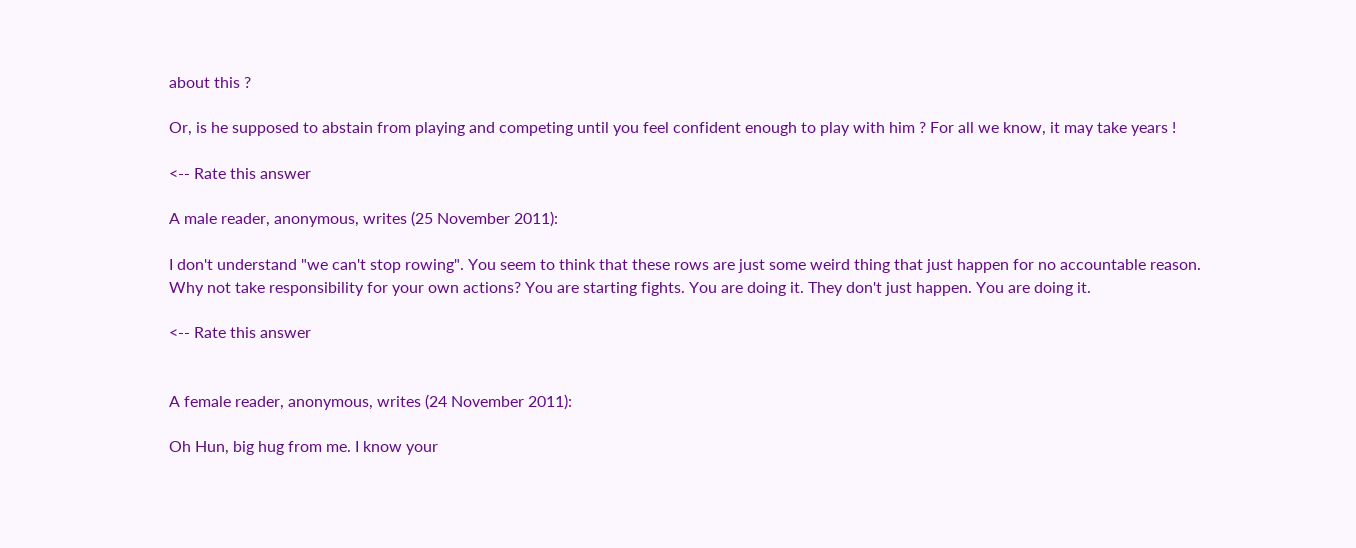about this ?

Or, is he supposed to abstain from playing and competing until you feel confident enough to play with him ? For all we know, it may take years !

<-- Rate this answer

A male reader, anonymous, writes (25 November 2011):

I don't understand "we can't stop rowing". You seem to think that these rows are just some weird thing that just happen for no accountable reason. Why not take responsibility for your own actions? You are starting fights. You are doing it. They don't just happen. You are doing it.

<-- Rate this answer


A female reader, anonymous, writes (24 November 2011):

Oh Hun, big hug from me. I know your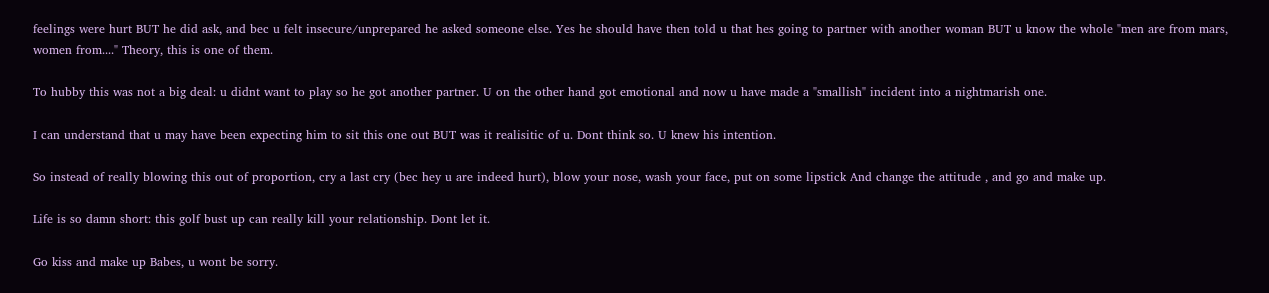feelings were hurt BUT he did ask, and bec u felt insecure/unprepared he asked someone else. Yes he should have then told u that hes going to partner with another woman BUT u know the whole "men are from mars, women from...." Theory, this is one of them.

To hubby this was not a big deal: u didnt want to play so he got another partner. U on the other hand got emotional and now u have made a "smallish" incident into a nightmarish one.

I can understand that u may have been expecting him to sit this one out BUT was it realisitic of u. Dont think so. U knew his intention.

So instead of really blowing this out of proportion, cry a last cry (bec hey u are indeed hurt), blow your nose, wash your face, put on some lipstick And change the attitude , and go and make up.

Life is so damn short: this golf bust up can really kill your relationship. Dont let it.

Go kiss and make up Babes, u wont be sorry.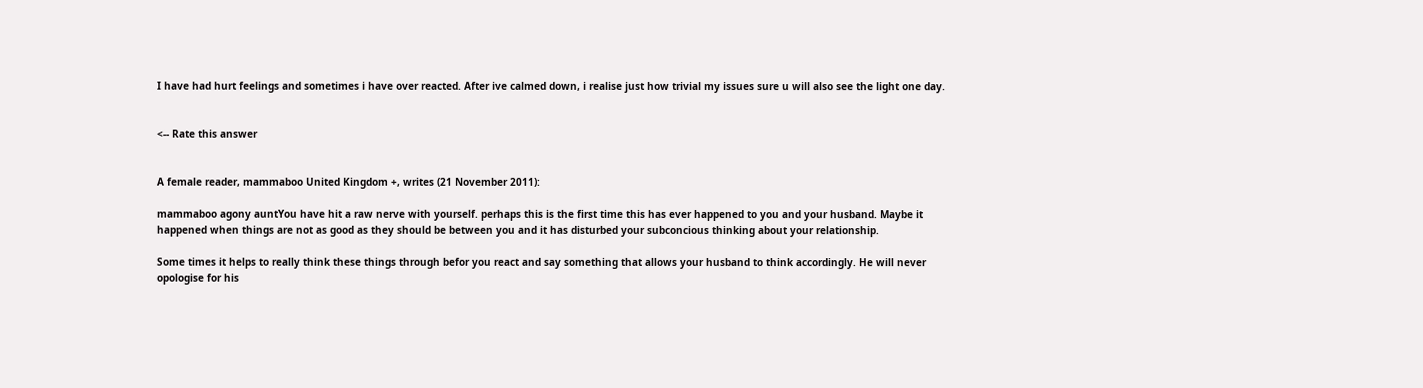I have had hurt feelings and sometimes i have over reacted. After ive calmed down, i realise just how trivial my issues sure u will also see the light one day.


<-- Rate this answer


A female reader, mammaboo United Kingdom +, writes (21 November 2011):

mammaboo agony auntYou have hit a raw nerve with yourself. perhaps this is the first time this has ever happened to you and your husband. Maybe it happened when things are not as good as they should be between you and it has disturbed your subconcious thinking about your relationship.

Some times it helps to really think these things through befor you react and say something that allows your husband to think accordingly. He will never opologise for his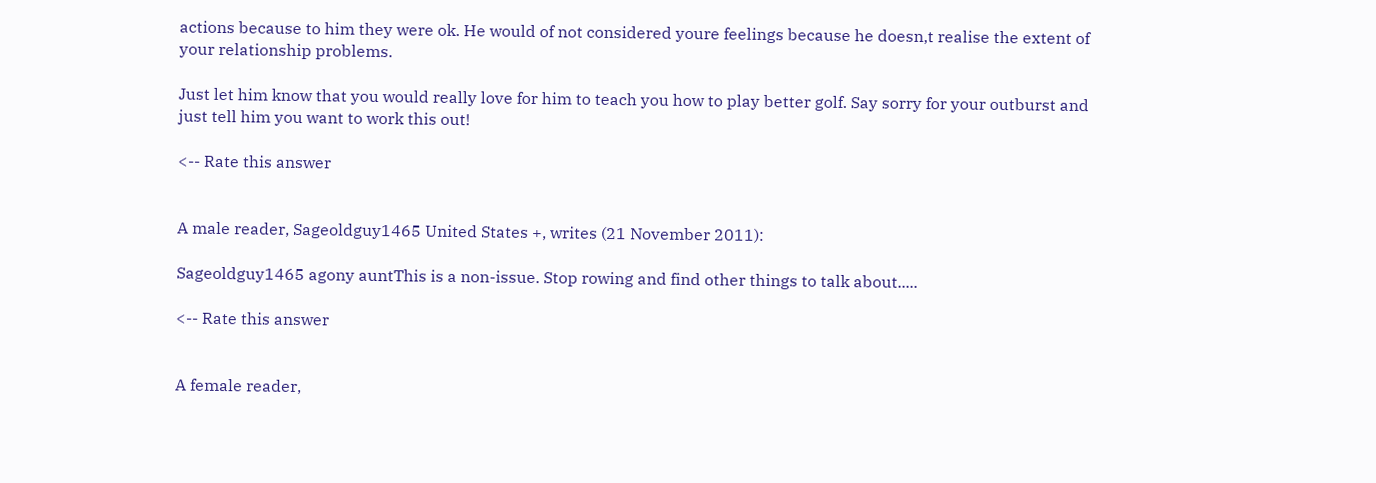actions because to him they were ok. He would of not considered youre feelings because he doesn,t realise the extent of your relationship problems.

Just let him know that you would really love for him to teach you how to play better golf. Say sorry for your outburst and just tell him you want to work this out!

<-- Rate this answer


A male reader, Sageoldguy1465 United States +, writes (21 November 2011):

Sageoldguy1465 agony auntThis is a non-issue. Stop rowing and find other things to talk about.....

<-- Rate this answer


A female reader,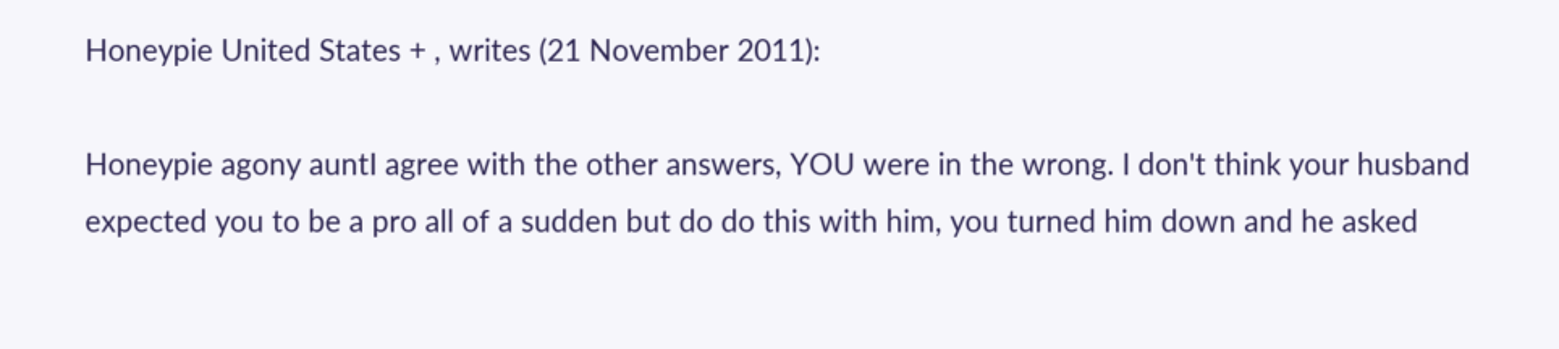Honeypie United States + , writes (21 November 2011):

Honeypie agony auntI agree with the other answers, YOU were in the wrong. I don't think your husband expected you to be a pro all of a sudden but do do this with him, you turned him down and he asked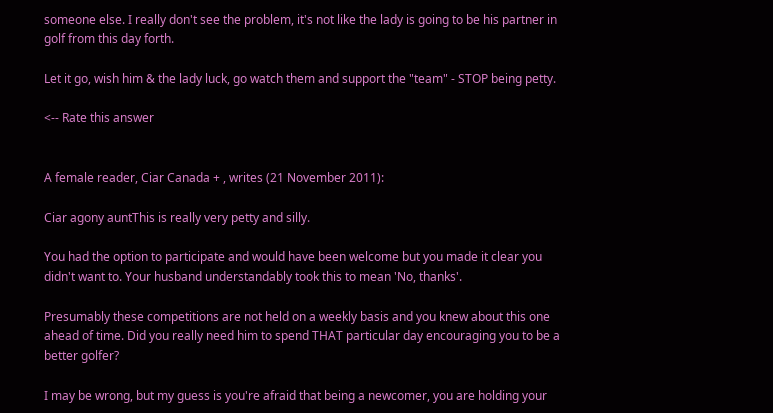someone else. I really don't see the problem, it's not like the lady is going to be his partner in golf from this day forth.

Let it go, wish him & the lady luck, go watch them and support the "team" - STOP being petty.

<-- Rate this answer


A female reader, Ciar Canada + , writes (21 November 2011):

Ciar agony auntThis is really very petty and silly.

You had the option to participate and would have been welcome but you made it clear you didn't want to. Your husband understandably took this to mean 'No, thanks'.

Presumably these competitions are not held on a weekly basis and you knew about this one ahead of time. Did you really need him to spend THAT particular day encouraging you to be a better golfer?

I may be wrong, but my guess is you're afraid that being a newcomer, you are holding your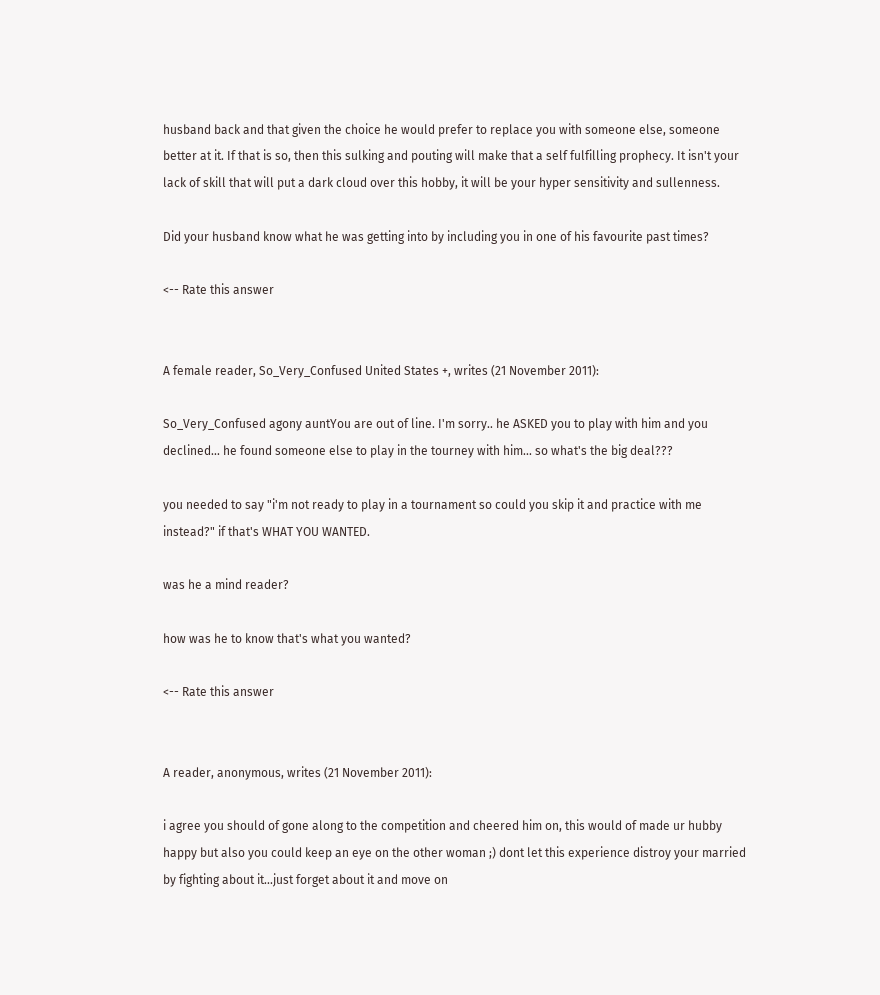husband back and that given the choice he would prefer to replace you with someone else, someone better at it. If that is so, then this sulking and pouting will make that a self fulfilling prophecy. It isn't your lack of skill that will put a dark cloud over this hobby, it will be your hyper sensitivity and sullenness.

Did your husband know what he was getting into by including you in one of his favourite past times?

<-- Rate this answer


A female reader, So_Very_Confused United States +, writes (21 November 2011):

So_Very_Confused agony auntYou are out of line. I'm sorry.. he ASKED you to play with him and you declined... he found someone else to play in the tourney with him... so what's the big deal???

you needed to say "i'm not ready to play in a tournament so could you skip it and practice with me instead?" if that's WHAT YOU WANTED.

was he a mind reader?

how was he to know that's what you wanted?

<-- Rate this answer


A reader, anonymous, writes (21 November 2011):

i agree you should of gone along to the competition and cheered him on, this would of made ur hubby happy but also you could keep an eye on the other woman ;) dont let this experience distroy your married by fighting about it...just forget about it and move on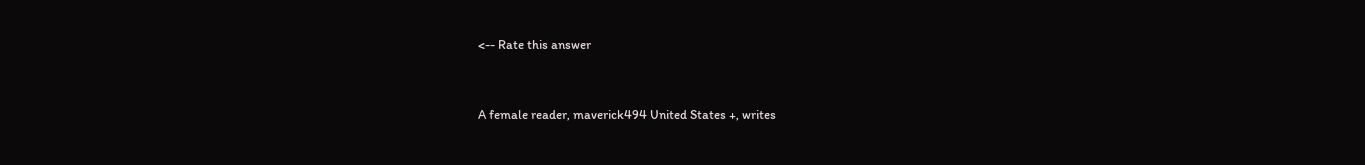<-- Rate this answer


A female reader, maverick494 United States +, writes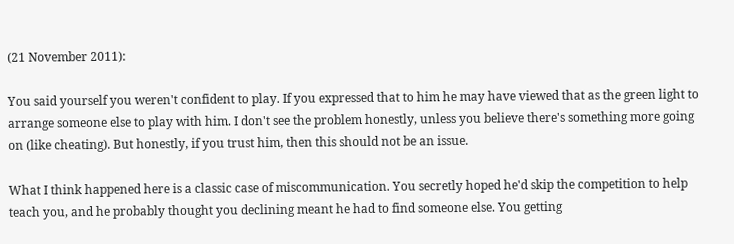(21 November 2011):

You said yourself you weren't confident to play. If you expressed that to him he may have viewed that as the green light to arrange someone else to play with him. I don't see the problem honestly, unless you believe there's something more going on (like cheating). But honestly, if you trust him, then this should not be an issue.

What I think happened here is a classic case of miscommunication. You secretly hoped he'd skip the competition to help teach you, and he probably thought you declining meant he had to find someone else. You getting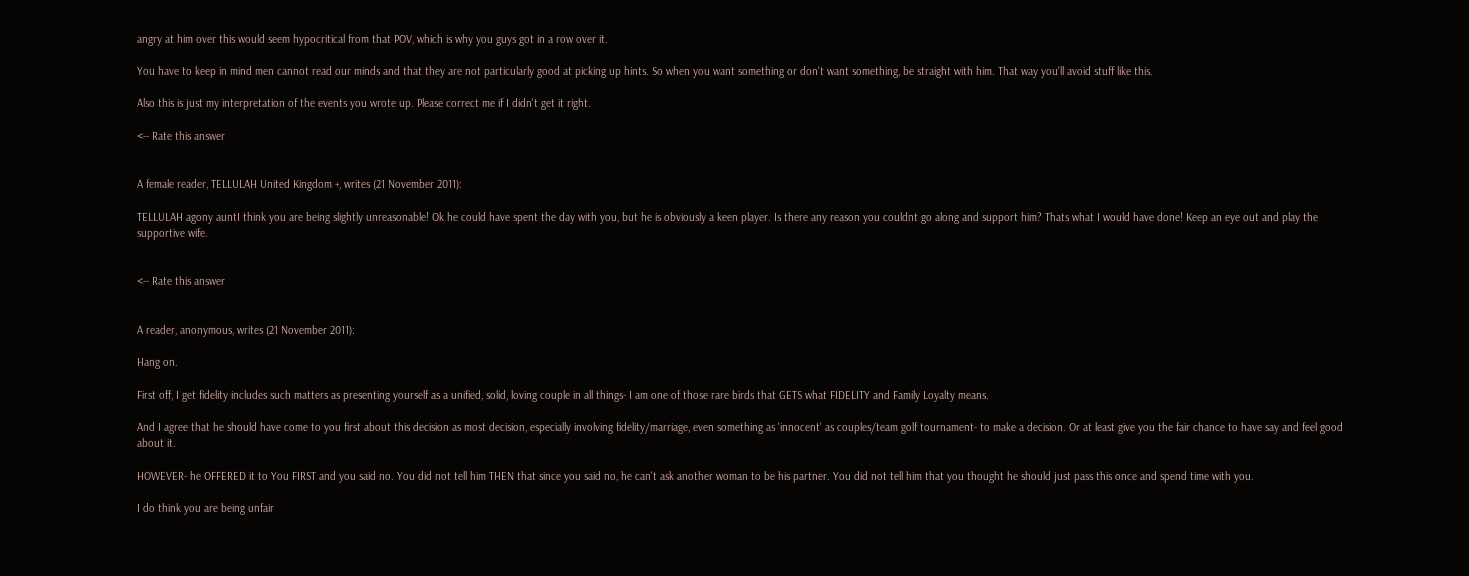angry at him over this would seem hypocritical from that POV, which is why you guys got in a row over it.

You have to keep in mind men cannot read our minds and that they are not particularly good at picking up hints. So when you want something or don't want something, be straight with him. That way you'll avoid stuff like this.

Also this is just my interpretation of the events you wrote up. Please correct me if I didn't get it right.

<-- Rate this answer


A female reader, TELLULAH United Kingdom +, writes (21 November 2011):

TELLULAH agony auntI think you are being slightly unreasonable! Ok he could have spent the day with you, but he is obviously a keen player. Is there any reason you couldnt go along and support him? Thats what I would have done! Keep an eye out and play the supportive wife.


<-- Rate this answer


A reader, anonymous, writes (21 November 2011):

Hang on.

First off, I get fidelity includes such matters as presenting yourself as a unified, solid, loving couple in all things- I am one of those rare birds that GETS what FIDELITY and Family Loyalty means.

And I agree that he should have come to you first about this decision as most decision, especially involving fidelity/marriage, even something as 'innocent' as couples/team golf tournament- to make a decision. Or at least give you the fair chance to have say and feel good about it.

HOWEVER- he OFFERED it to You FIRST and you said no. You did not tell him THEN that since you said no, he can't ask another woman to be his partner. You did not tell him that you thought he should just pass this once and spend time with you.

I do think you are being unfair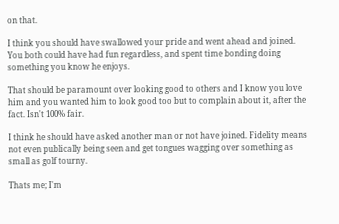on that.

I think you should have swallowed your pride and went ahead and joined. You both could have had fun regardless, and spent time bonding doing something you know he enjoys.

That should be paramount over looking good to others and I know you love him and you wanted him to look good too but to complain about it, after the fact. Isn't 100% fair.

I think he should have asked another man or not have joined. Fidelity means not even publically being seen and get tongues wagging over something as small as golf tourny.

Thats me; I'm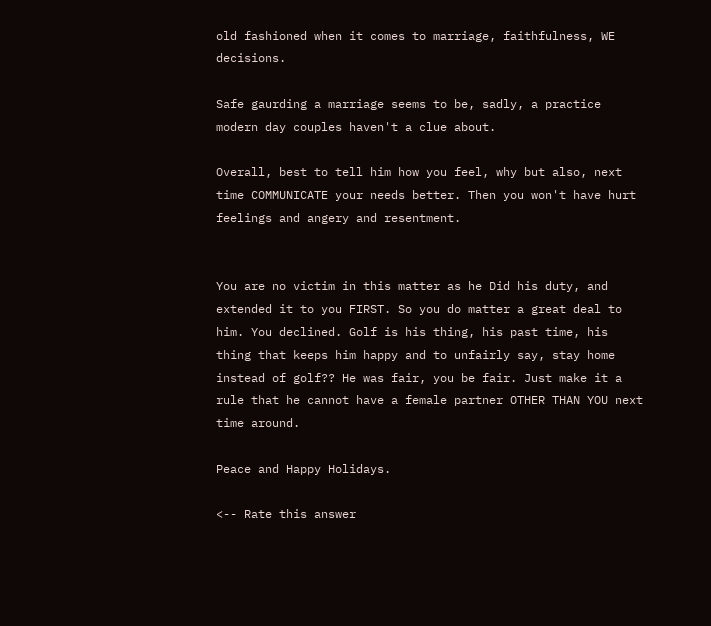old fashioned when it comes to marriage, faithfulness, WE decisions.

Safe gaurding a marriage seems to be, sadly, a practice modern day couples haven't a clue about.

Overall, best to tell him how you feel, why but also, next time COMMUNICATE your needs better. Then you won't have hurt feelings and angery and resentment.


You are no victim in this matter as he Did his duty, and extended it to you FIRST. So you do matter a great deal to him. You declined. Golf is his thing, his past time, his thing that keeps him happy and to unfairly say, stay home instead of golf?? He was fair, you be fair. Just make it a rule that he cannot have a female partner OTHER THAN YOU next time around.

Peace and Happy Holidays.

<-- Rate this answer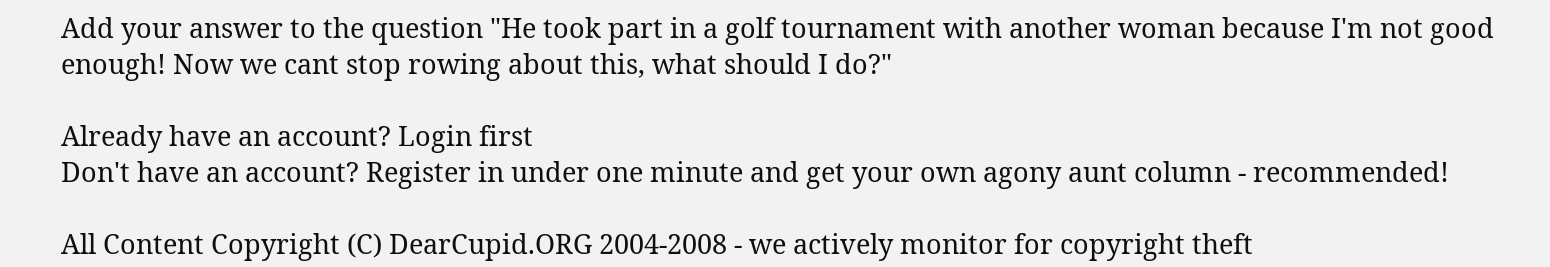Add your answer to the question "He took part in a golf tournament with another woman because I'm not good enough! Now we cant stop rowing about this, what should I do?"

Already have an account? Login first
Don't have an account? Register in under one minute and get your own agony aunt column - recommended!

All Content Copyright (C) DearCupid.ORG 2004-2008 - we actively monitor for copyright theft